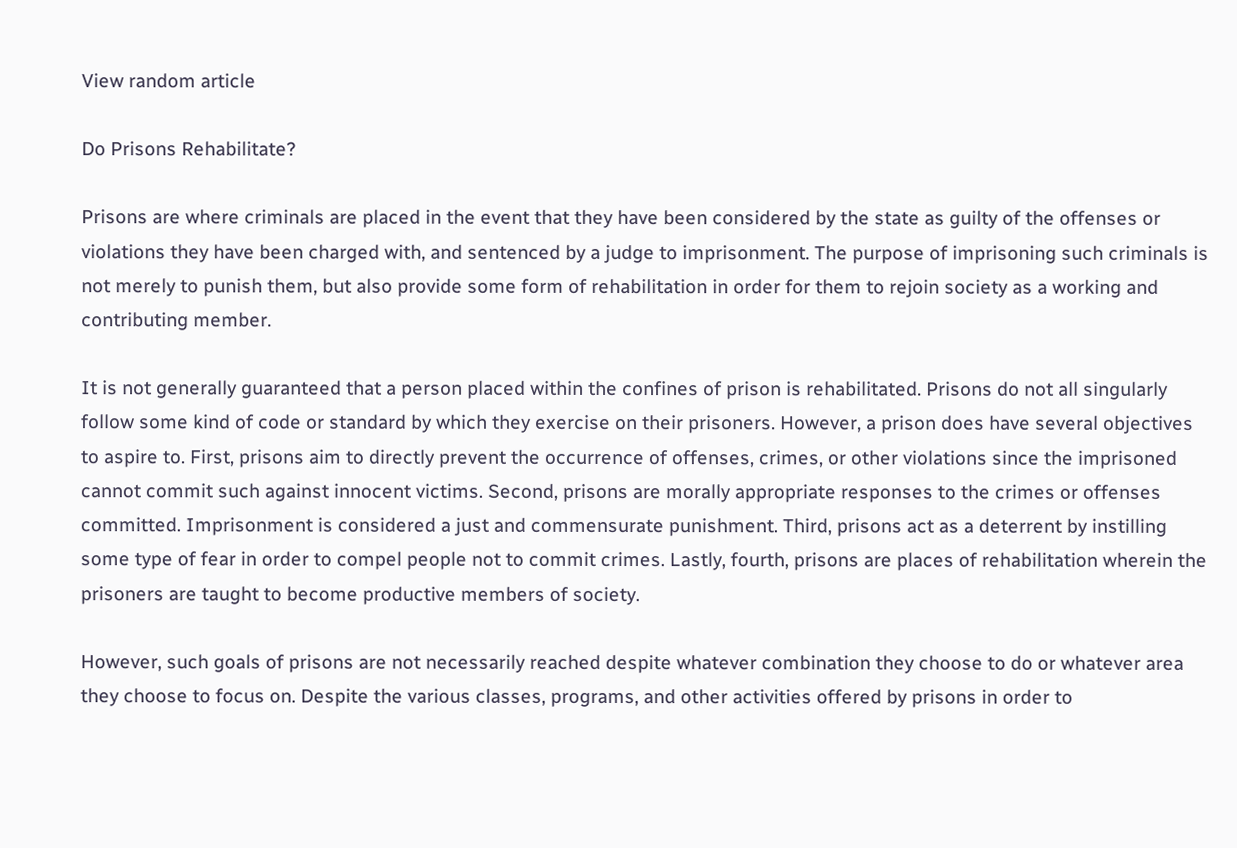View random article

Do Prisons Rehabilitate?

Prisons are where criminals are placed in the event that they have been considered by the state as guilty of the offenses or violations they have been charged with, and sentenced by a judge to imprisonment. The purpose of imprisoning such criminals is not merely to punish them, but also provide some form of rehabilitation in order for them to rejoin society as a working and contributing member.

It is not generally guaranteed that a person placed within the confines of prison is rehabilitated. Prisons do not all singularly follow some kind of code or standard by which they exercise on their prisoners. However, a prison does have several objectives to aspire to. First, prisons aim to directly prevent the occurrence of offenses, crimes, or other violations since the imprisoned cannot commit such against innocent victims. Second, prisons are morally appropriate responses to the crimes or offenses committed. Imprisonment is considered a just and commensurate punishment. Third, prisons act as a deterrent by instilling some type of fear in order to compel people not to commit crimes. Lastly, fourth, prisons are places of rehabilitation wherein the prisoners are taught to become productive members of society.

However, such goals of prisons are not necessarily reached despite whatever combination they choose to do or whatever area they choose to focus on. Despite the various classes, programs, and other activities offered by prisons in order to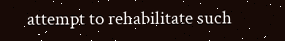attempt to rehabilitate such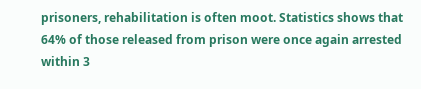prisoners, rehabilitation is often moot. Statistics shows that 64% of those released from prison were once again arrested within 3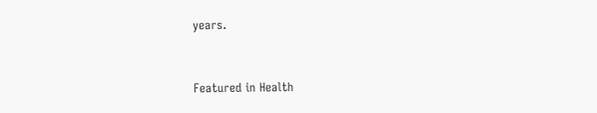years.


Featured in Health